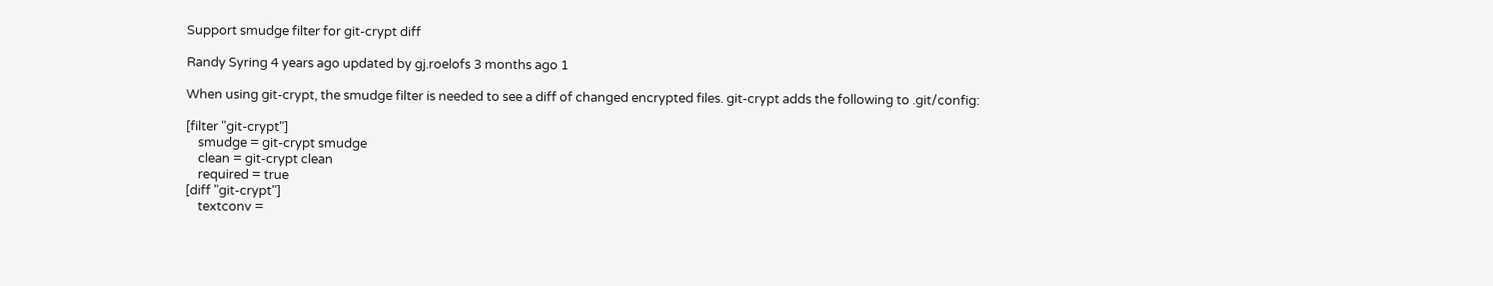Support smudge filter for git-crypt diff

Randy Syring 4 years ago updated by gj.roelofs 3 months ago 1

When using git-crypt, the smudge filter is needed to see a diff of changed encrypted files. git-crypt adds the following to .git/config:

[filter "git-crypt"]
    smudge = git-crypt smudge
    clean = git-crypt clean
    required = true
[diff "git-crypt"]
    textconv =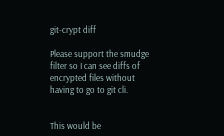git-crypt diff

Please support the smudge filter so I can see diffs of encrypted files without having to go to git cli.


This would be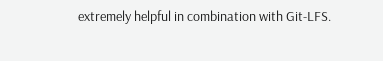extremely helpful in combination with Git-LFS.